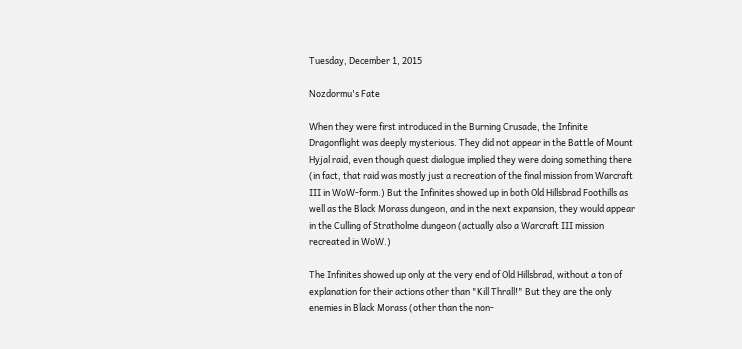Tuesday, December 1, 2015

Nozdormu's Fate

When they were first introduced in the Burning Crusade, the Infinite Dragonflight was deeply mysterious. They did not appear in the Battle of Mount Hyjal raid, even though quest dialogue implied they were doing something there (in fact, that raid was mostly just a recreation of the final mission from Warcraft III in WoW-form.) But the Infinites showed up in both Old Hillsbrad Foothills as well as the Black Morass dungeon, and in the next expansion, they would appear in the Culling of Stratholme dungeon (actually also a Warcraft III mission recreated in WoW.)

The Infinites showed up only at the very end of Old Hillsbrad, without a ton of explanation for their actions other than "Kill Thrall!" But they are the only enemies in Black Morass (other than the non-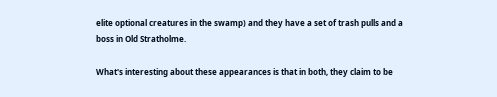elite optional creatures in the swamp) and they have a set of trash pulls and a boss in Old Stratholme.

What's interesting about these appearances is that in both, they claim to be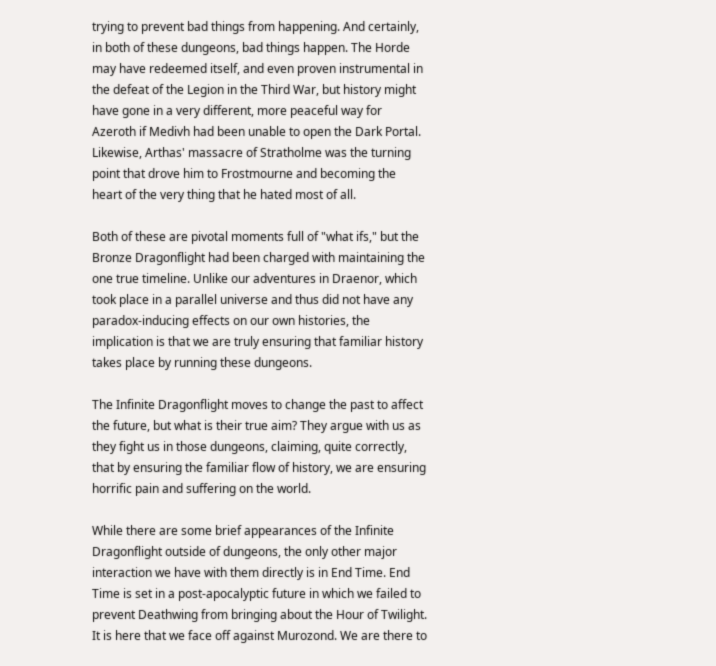trying to prevent bad things from happening. And certainly, in both of these dungeons, bad things happen. The Horde may have redeemed itself, and even proven instrumental in the defeat of the Legion in the Third War, but history might have gone in a very different, more peaceful way for Azeroth if Medivh had been unable to open the Dark Portal. Likewise, Arthas' massacre of Stratholme was the turning point that drove him to Frostmourne and becoming the heart of the very thing that he hated most of all.

Both of these are pivotal moments full of "what ifs," but the Bronze Dragonflight had been charged with maintaining the one true timeline. Unlike our adventures in Draenor, which took place in a parallel universe and thus did not have any paradox-inducing effects on our own histories, the implication is that we are truly ensuring that familiar history takes place by running these dungeons.

The Infinite Dragonflight moves to change the past to affect the future, but what is their true aim? They argue with us as they fight us in those dungeons, claiming, quite correctly, that by ensuring the familiar flow of history, we are ensuring horrific pain and suffering on the world.

While there are some brief appearances of the Infinite Dragonflight outside of dungeons, the only other major interaction we have with them directly is in End Time. End Time is set in a post-apocalyptic future in which we failed to prevent Deathwing from bringing about the Hour of Twilight. It is here that we face off against Murozond. We are there to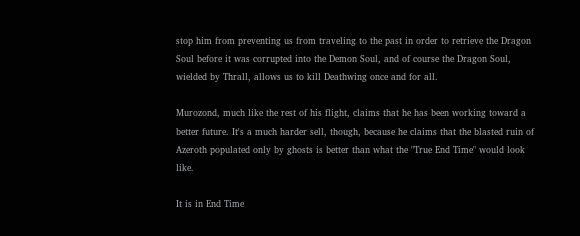stop him from preventing us from traveling to the past in order to retrieve the Dragon Soul before it was corrupted into the Demon Soul, and of course the Dragon Soul, wielded by Thrall, allows us to kill Deathwing once and for all.

Murozond, much like the rest of his flight, claims that he has been working toward a better future. It's a much harder sell, though, because he claims that the blasted ruin of Azeroth populated only by ghosts is better than what the "True End Time" would look like.

It is in End Time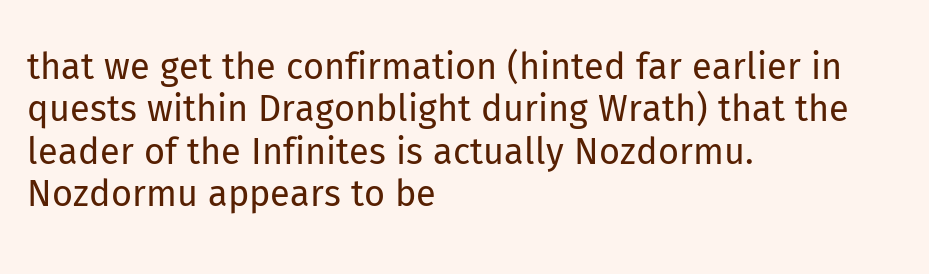that we get the confirmation (hinted far earlier in quests within Dragonblight during Wrath) that the leader of the Infinites is actually Nozdormu. Nozdormu appears to be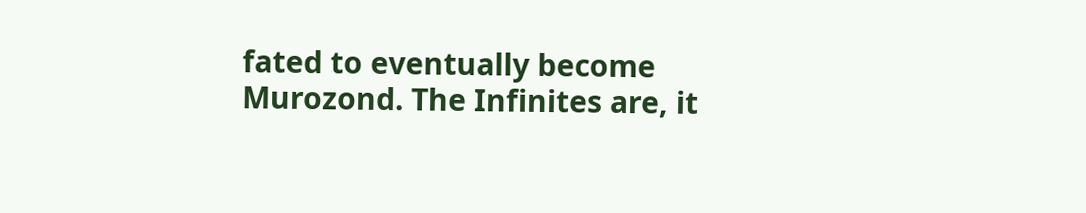fated to eventually become Murozond. The Infinites are, it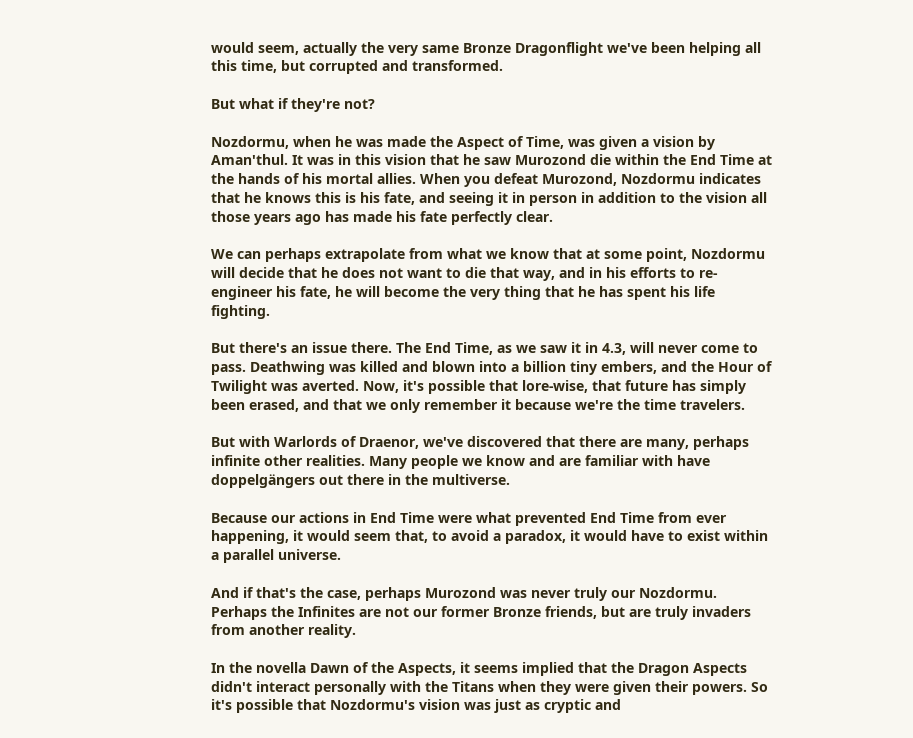would seem, actually the very same Bronze Dragonflight we've been helping all this time, but corrupted and transformed.

But what if they're not?

Nozdormu, when he was made the Aspect of Time, was given a vision by Aman'thul. It was in this vision that he saw Murozond die within the End Time at the hands of his mortal allies. When you defeat Murozond, Nozdormu indicates that he knows this is his fate, and seeing it in person in addition to the vision all those years ago has made his fate perfectly clear.

We can perhaps extrapolate from what we know that at some point, Nozdormu will decide that he does not want to die that way, and in his efforts to re-engineer his fate, he will become the very thing that he has spent his life fighting.

But there's an issue there. The End Time, as we saw it in 4.3, will never come to pass. Deathwing was killed and blown into a billion tiny embers, and the Hour of Twilight was averted. Now, it's possible that lore-wise, that future has simply been erased, and that we only remember it because we're the time travelers.

But with Warlords of Draenor, we've discovered that there are many, perhaps infinite other realities. Many people we know and are familiar with have doppelgängers out there in the multiverse.

Because our actions in End Time were what prevented End Time from ever happening, it would seem that, to avoid a paradox, it would have to exist within a parallel universe.

And if that's the case, perhaps Murozond was never truly our Nozdormu. Perhaps the Infinites are not our former Bronze friends, but are truly invaders from another reality.

In the novella Dawn of the Aspects, it seems implied that the Dragon Aspects didn't interact personally with the Titans when they were given their powers. So it's possible that Nozdormu's vision was just as cryptic and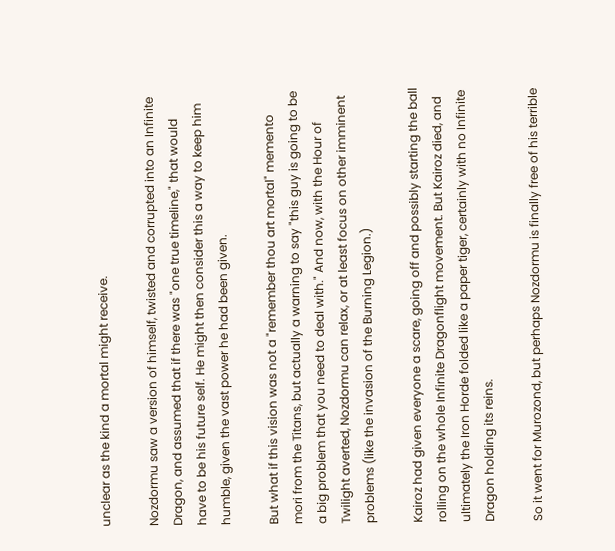unclear as the kind a mortal might receive.

Nozdormu saw a version of himself, twisted and corrupted into an Infinite Dragon, and assumed that if there was "one true timeline," that would have to be his future self. He might then consider this a way to keep him humble, given the vast power he had been given.

But what if this vision was not a "remember thou art mortal" memento mori from the Titans, but actually a warning to say "this guy is going to be a big problem that you need to deal with." And now, with the Hour of Twilight averted, Nozdormu can relax, or at least focus on other imminent problems (like the invasion of the Burning Legion.)

Kairoz had given everyone a scare, going off and possibly starting the ball rolling on the whole Infinite Dragonflight movement. But Kairoz died, and ultimately the Iron Horde folded like a paper tiger, certainly with no Infinite Dragon holding its reins.

So it went for Murozond, but perhaps Nozdormu is finally free of his terrible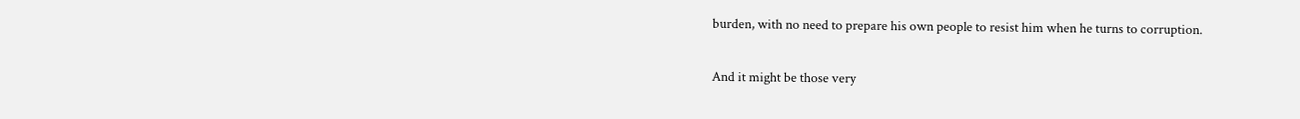burden, with no need to prepare his own people to resist him when he turns to corruption.

And it might be those very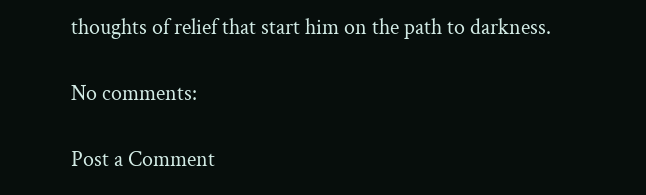thoughts of relief that start him on the path to darkness.

No comments:

Post a Comment